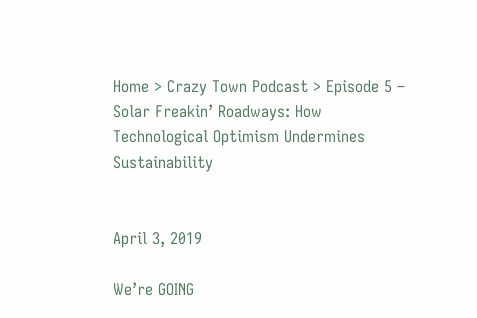Home > Crazy Town Podcast > Episode 5 – Solar Freakin’ Roadways: How Technological Optimism Undermines Sustainability


April 3, 2019

We’re GOING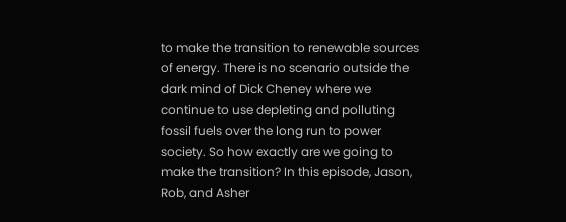to make the transition to renewable sources of energy. There is no scenario outside the dark mind of Dick Cheney where we continue to use depleting and polluting fossil fuels over the long run to power society. So how exactly are we going to make the transition? In this episode, Jason, Rob, and Asher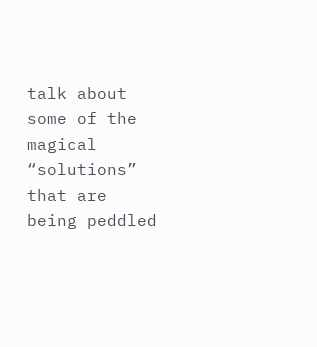talk about some of the magical “solutions” that are being peddled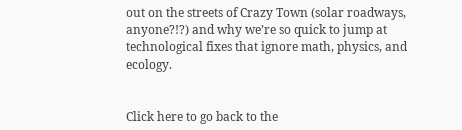out on the streets of Crazy Town (solar roadways, anyone?!?) and why we’re so quick to jump at technological fixes that ignore math, physics, and ecology.


Click here to go back to the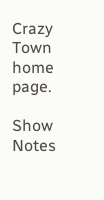Crazy Town home page.

Show Notes